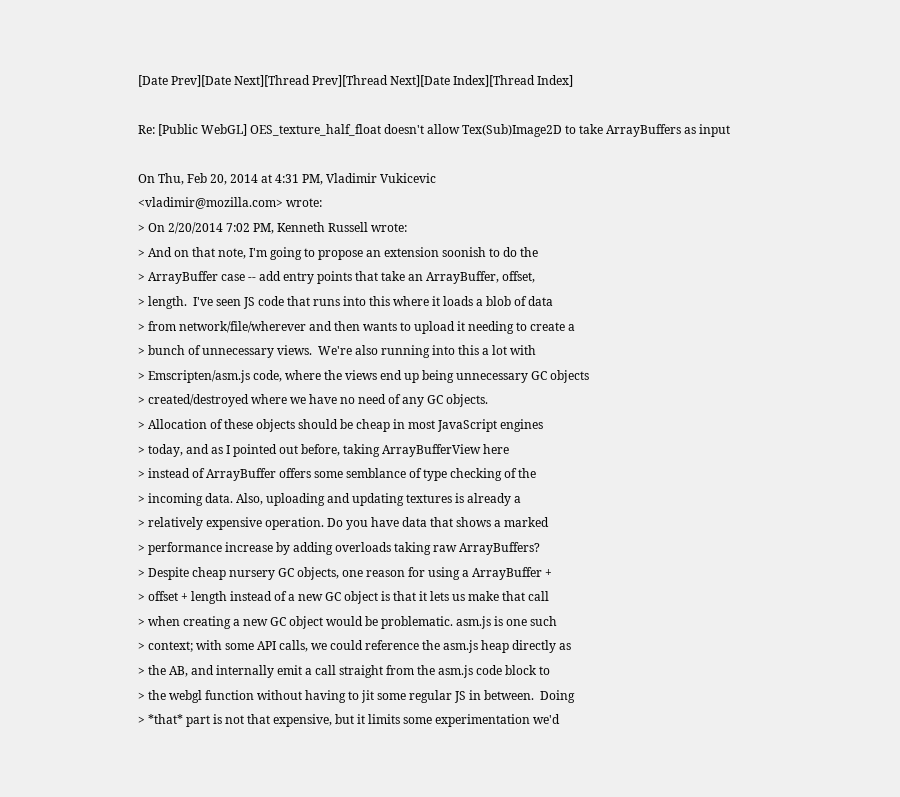[Date Prev][Date Next][Thread Prev][Thread Next][Date Index][Thread Index]

Re: [Public WebGL] OES_texture_half_float doesn't allow Tex(Sub)Image2D to take ArrayBuffers as input

On Thu, Feb 20, 2014 at 4:31 PM, Vladimir Vukicevic
<vladimir@mozilla.com> wrote:
> On 2/20/2014 7:02 PM, Kenneth Russell wrote:
> And on that note, I'm going to propose an extension soonish to do the
> ArrayBuffer case -- add entry points that take an ArrayBuffer, offset,
> length.  I've seen JS code that runs into this where it loads a blob of data
> from network/file/wherever and then wants to upload it needing to create a
> bunch of unnecessary views.  We're also running into this a lot with
> Emscripten/asm.js code, where the views end up being unnecessary GC objects
> created/destroyed where we have no need of any GC objects.
> Allocation of these objects should be cheap in most JavaScript engines
> today, and as I pointed out before, taking ArrayBufferView here
> instead of ArrayBuffer offers some semblance of type checking of the
> incoming data. Also, uploading and updating textures is already a
> relatively expensive operation. Do you have data that shows a marked
> performance increase by adding overloads taking raw ArrayBuffers?
> Despite cheap nursery GC objects, one reason for using a ArrayBuffer +
> offset + length instead of a new GC object is that it lets us make that call
> when creating a new GC object would be problematic. asm.js is one such
> context; with some API calls, we could reference the asm.js heap directly as
> the AB, and internally emit a call straight from the asm.js code block to
> the webgl function without having to jit some regular JS in between.  Doing
> *that* part is not that expensive, but it limits some experimentation we'd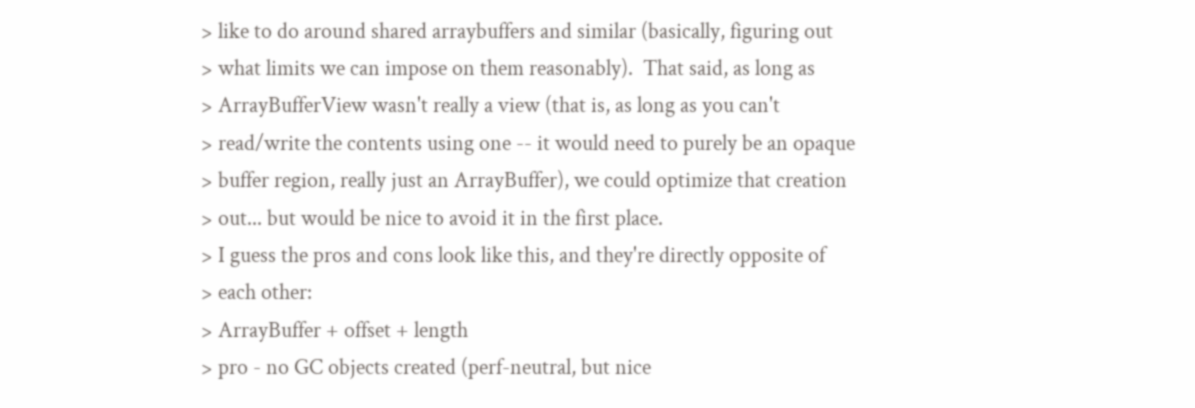> like to do around shared arraybuffers and similar (basically, figuring out
> what limits we can impose on them reasonably).  That said, as long as
> ArrayBufferView wasn't really a view (that is, as long as you can't
> read/write the contents using one -- it would need to purely be an opaque
> buffer region, really just an ArrayBuffer), we could optimize that creation
> out... but would be nice to avoid it in the first place.
> I guess the pros and cons look like this, and they're directly opposite of
> each other:
> ArrayBuffer + offset + length
> pro - no GC objects created (perf-neutral, but nice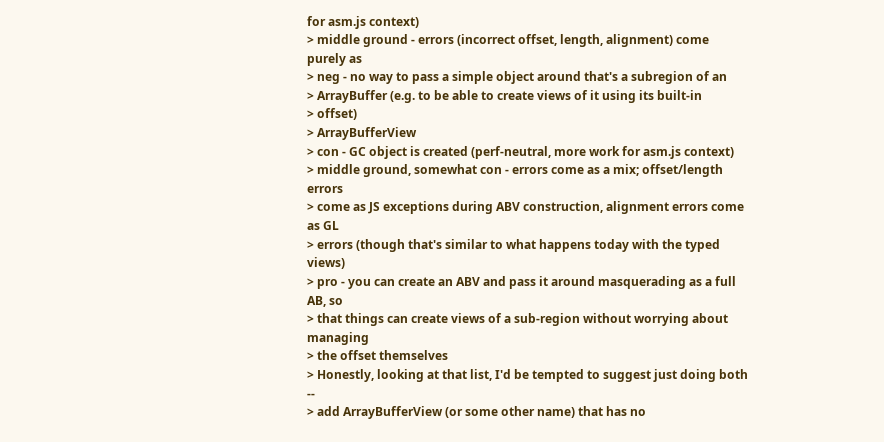for asm.js context)
> middle ground - errors (incorrect offset, length, alignment) come purely as
> neg - no way to pass a simple object around that's a subregion of an
> ArrayBuffer (e.g. to be able to create views of it using its built-in
> offset)
> ArrayBufferView
> con - GC object is created (perf-neutral, more work for asm.js context)
> middle ground, somewhat con - errors come as a mix; offset/length errors
> come as JS exceptions during ABV construction, alignment errors come as GL
> errors (though that's similar to what happens today with the typed views)
> pro - you can create an ABV and pass it around masquerading as a full AB, so
> that things can create views of a sub-region without worrying about managing
> the offset themselves
> Honestly, looking at that list, I'd be tempted to suggest just doing both --
> add ArrayBufferView (or some other name) that has no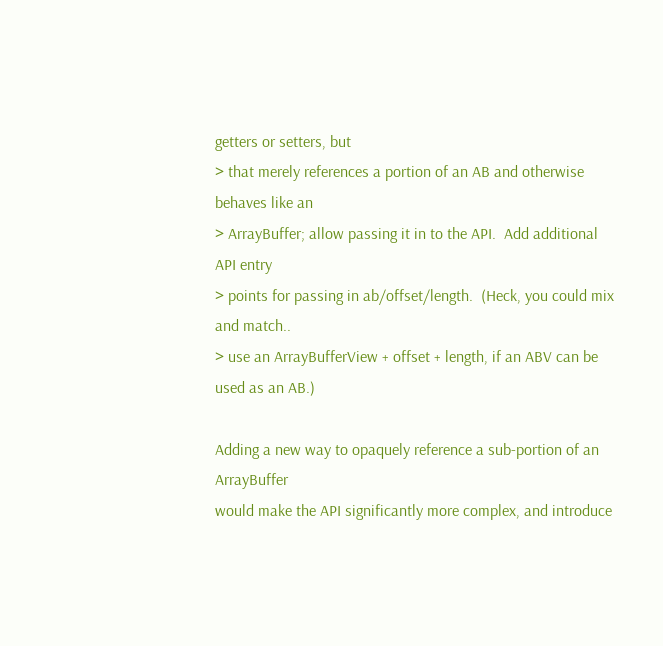getters or setters, but
> that merely references a portion of an AB and otherwise behaves like an
> ArrayBuffer; allow passing it in to the API.  Add additional API entry
> points for passing in ab/offset/length.  (Heck, you could mix and match..
> use an ArrayBufferView + offset + length, if an ABV can be used as an AB.)

Adding a new way to opaquely reference a sub-portion of an ArrayBuffer
would make the API significantly more complex, and introduce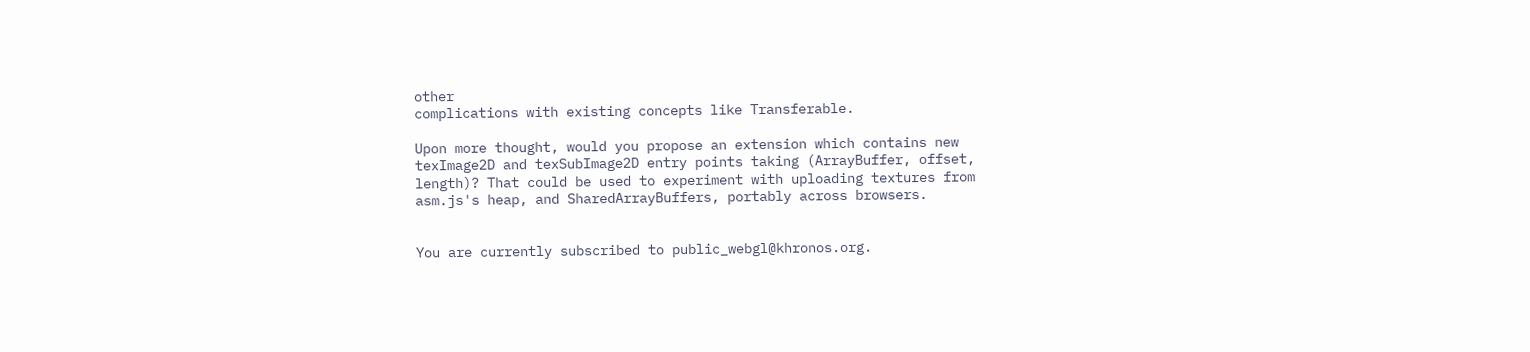other
complications with existing concepts like Transferable.

Upon more thought, would you propose an extension which contains new
texImage2D and texSubImage2D entry points taking (ArrayBuffer, offset,
length)? That could be used to experiment with uploading textures from
asm.js's heap, and SharedArrayBuffers, portably across browsers.


You are currently subscribed to public_webgl@khronos.org.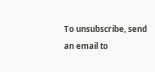To unsubscribe, send an email to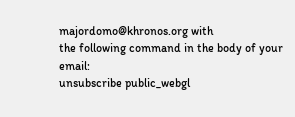majordomo@khronos.org with
the following command in the body of your email:
unsubscribe public_webgl